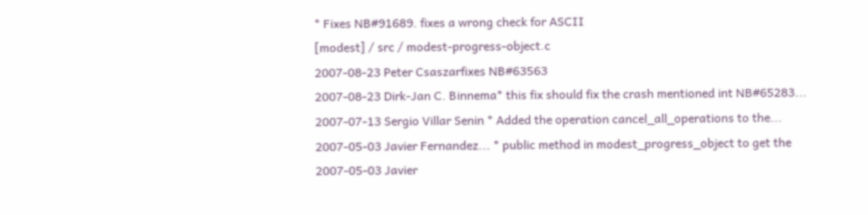* Fixes NB#91689. fixes a wrong check for ASCII
[modest] / src / modest-progress-object.c
2007-08-23 Peter Csaszarfixes NB#63563
2007-08-23 Dirk-Jan C. Binnema* this fix should fix the crash mentioned int NB#65283...
2007-07-13 Sergio Villar Senin * Added the operation cancel_all_operations to the...
2007-05-03 Javier Fernandez... * public method in modest_progress_object to get the
2007-05-03 Javier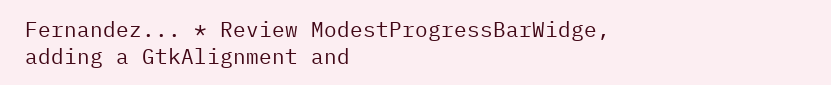Fernandez... * Review ModestProgressBarWidge, adding a GtkAlignment and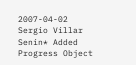2007-04-02 Sergio Villar Senin* Added Progress Object